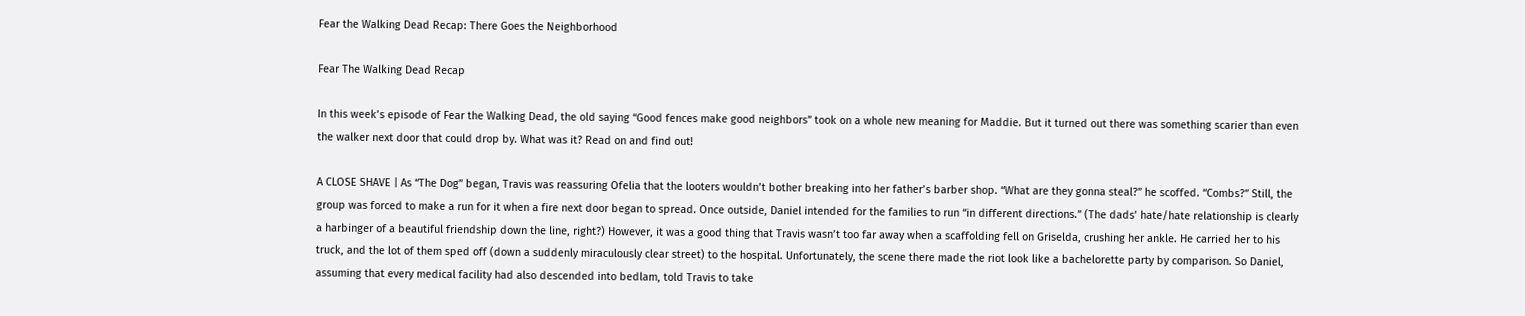Fear the Walking Dead Recap: There Goes the Neighborhood

Fear The Walking Dead Recap

In this week’s episode of Fear the Walking Dead, the old saying “Good fences make good neighbors” took on a whole new meaning for Maddie. But it turned out there was something scarier than even the walker next door that could drop by. What was it? Read on and find out!

A CLOSE SHAVE | As “The Dog” began, Travis was reassuring Ofelia that the looters wouldn’t bother breaking into her father’s barber shop. “What are they gonna steal?” he scoffed. “Combs?” Still, the group was forced to make a run for it when a fire next door began to spread. Once outside, Daniel intended for the families to run “in different directions.” (The dads’ hate/hate relationship is clearly a harbinger of a beautiful friendship down the line, right?) However, it was a good thing that Travis wasn’t too far away when a scaffolding fell on Griselda, crushing her ankle. He carried her to his truck, and the lot of them sped off (down a suddenly miraculously clear street) to the hospital. Unfortunately, the scene there made the riot look like a bachelorette party by comparison. So Daniel, assuming that every medical facility had also descended into bedlam, told Travis to take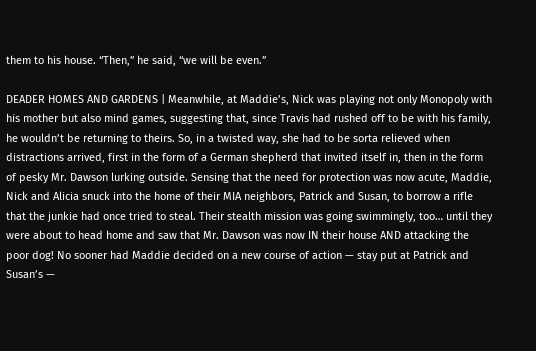them to his house. “Then,” he said, “we will be even.”

DEADER HOMES AND GARDENS | Meanwhile, at Maddie’s, Nick was playing not only Monopoly with his mother but also mind games, suggesting that, since Travis had rushed off to be with his family, he wouldn’t be returning to theirs. So, in a twisted way, she had to be sorta relieved when distractions arrived, first in the form of a German shepherd that invited itself in, then in the form of pesky Mr. Dawson lurking outside. Sensing that the need for protection was now acute, Maddie, Nick and Alicia snuck into the home of their MIA neighbors, Patrick and Susan, to borrow a rifle that the junkie had once tried to steal. Their stealth mission was going swimmingly, too… until they were about to head home and saw that Mr. Dawson was now IN their house AND attacking the poor dog! No sooner had Maddie decided on a new course of action — stay put at Patrick and Susan’s —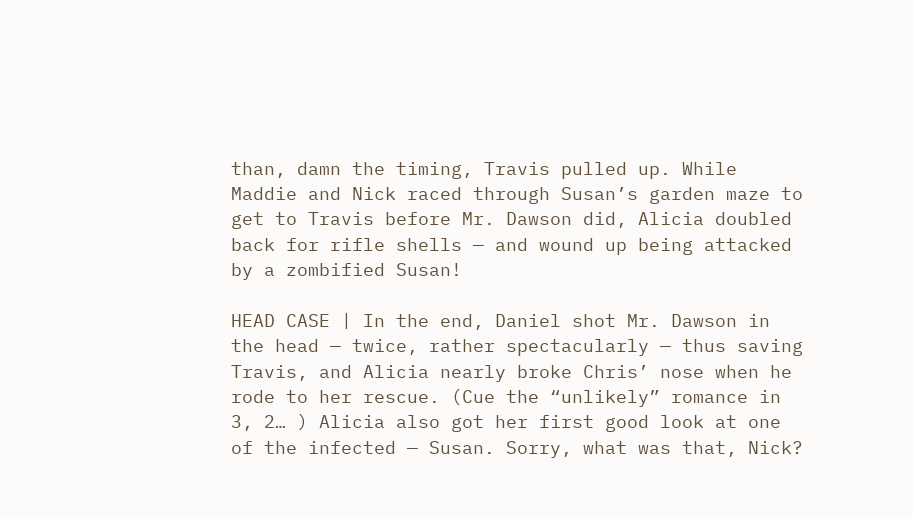than, damn the timing, Travis pulled up. While Maddie and Nick raced through Susan’s garden maze to get to Travis before Mr. Dawson did, Alicia doubled back for rifle shells — and wound up being attacked by a zombified Susan!

HEAD CASE | In the end, Daniel shot Mr. Dawson in the head — twice, rather spectacularly — thus saving Travis, and Alicia nearly broke Chris’ nose when he rode to her rescue. (Cue the “unlikely” romance in 3, 2… ) Alicia also got her first good look at one of the infected — Susan. Sorry, what was that, Nick?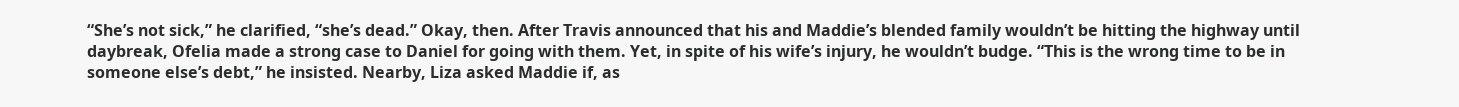“She’s not sick,” he clarified, “she’s dead.” Okay, then. After Travis announced that his and Maddie’s blended family wouldn’t be hitting the highway until daybreak, Ofelia made a strong case to Daniel for going with them. Yet, in spite of his wife’s injury, he wouldn’t budge. “This is the wrong time to be in someone else’s debt,” he insisted. Nearby, Liza asked Maddie if, as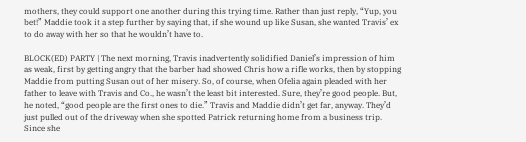mothers, they could support one another during this trying time. Rather than just reply, “Yup, you bet!” Maddie took it a step further by saying that, if she wound up like Susan, she wanted Travis’ ex to do away with her so that he wouldn’t have to.

BLOCK(ED) PARTY | The next morning, Travis inadvertently solidified Daniel’s impression of him as weak, first by getting angry that the barber had showed Chris how a rifle works, then by stopping Maddie from putting Susan out of her misery. So, of course, when Ofelia again pleaded with her father to leave with Travis and Co., he wasn’t the least bit interested. Sure, they’re good people. But, he noted, “good people are the first ones to die.” Travis and Maddie didn’t get far, anyway. They’d just pulled out of the driveway when she spotted Patrick returning home from a business trip. Since she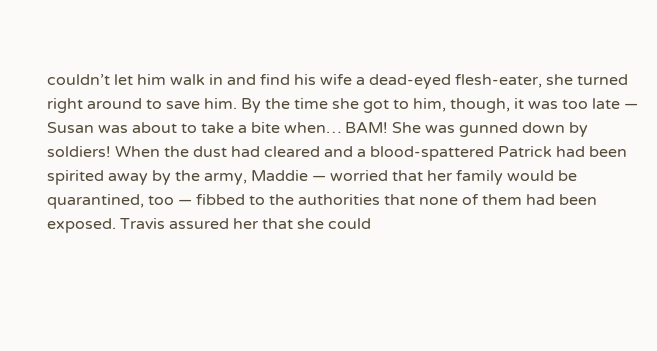couldn’t let him walk in and find his wife a dead-eyed flesh-eater, she turned right around to save him. By the time she got to him, though, it was too late — Susan was about to take a bite when… BAM! She was gunned down by soldiers! When the dust had cleared and a blood-spattered Patrick had been spirited away by the army, Maddie — worried that her family would be quarantined, too — fibbed to the authorities that none of them had been exposed. Travis assured her that she could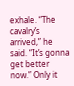exhale. “The cavalry’s arrived,” he said. “It’s gonna get better now.” Only it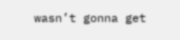wasn’t gonna get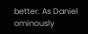better. As Daniel ominously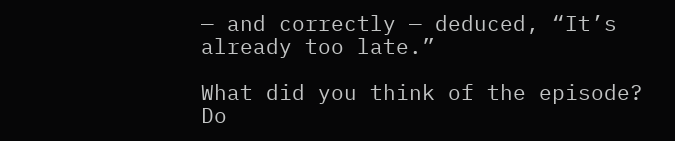— and correctly — deduced, “It’s already too late.”

What did you think of the episode? Do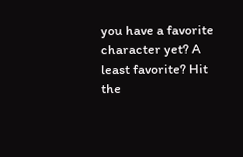you have a favorite character yet? A least favorite? Hit the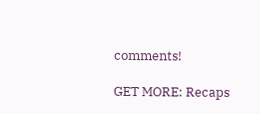comments!

GET MORE: Recaps